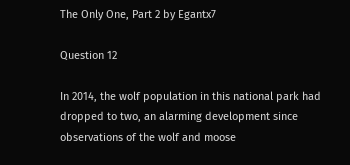The Only One, Part 2 by Egantx7

Question 12

In 2014, the wolf population in this national park had dropped to two, an alarming development since observations of the wolf and moose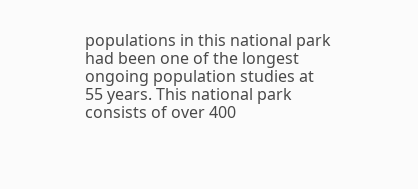populations in this national park had been one of the longest ongoing population studies at 55 years. This national park consists of over 400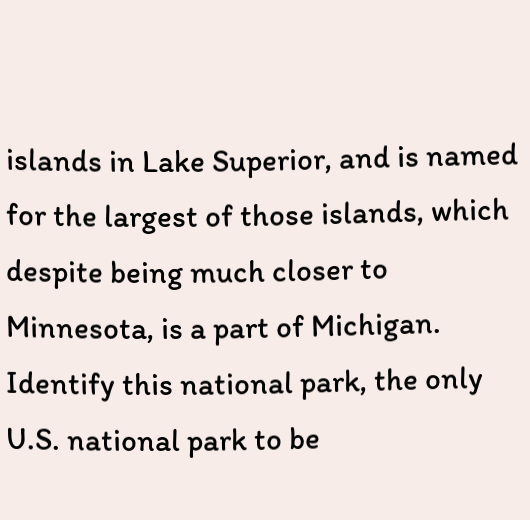islands in Lake Superior, and is named for the largest of those islands, which despite being much closer to Minnesota, is a part of Michigan. Identify this national park, the only U.S. national park to be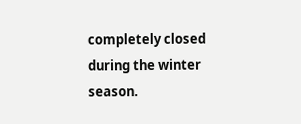completely closed during the winter season.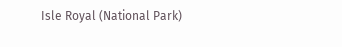Isle Royal (National Park)